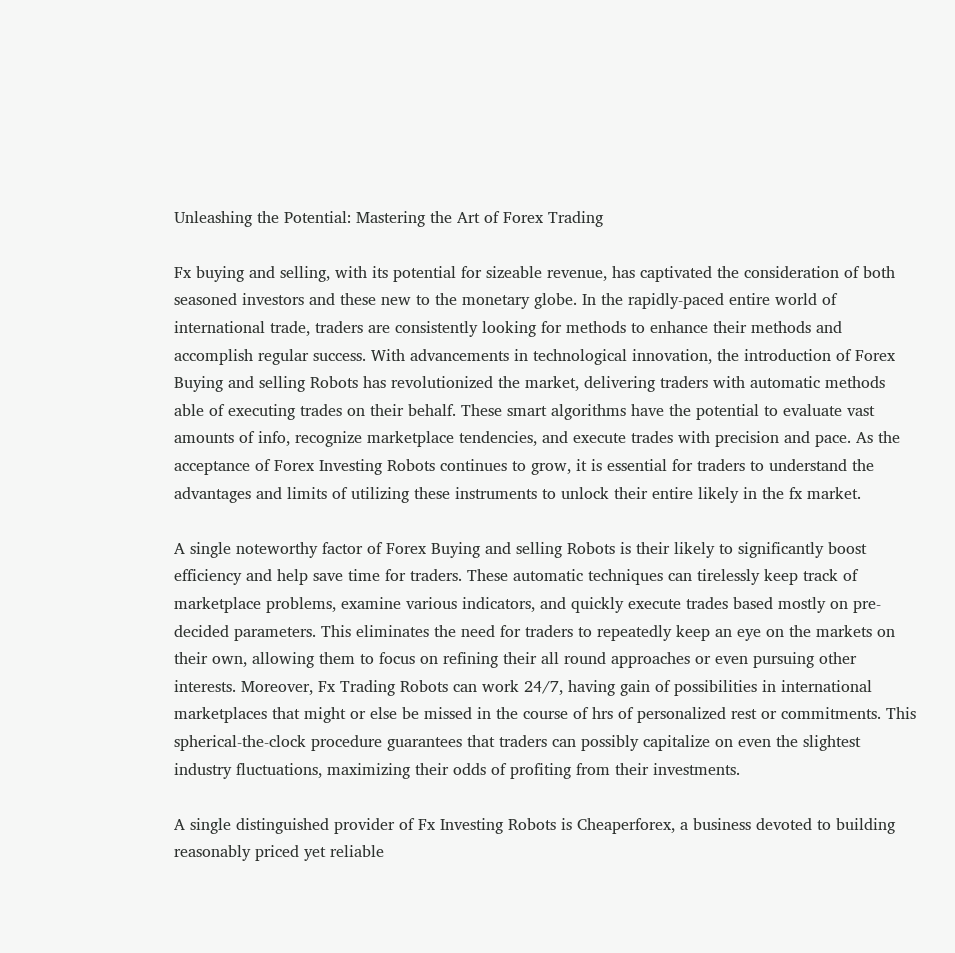Unleashing the Potential: Mastering the Art of Forex Trading

Fx buying and selling, with its potential for sizeable revenue, has captivated the consideration of both seasoned investors and these new to the monetary globe. In the rapidly-paced entire world of international trade, traders are consistently looking for methods to enhance their methods and accomplish regular success. With advancements in technological innovation, the introduction of Forex Buying and selling Robots has revolutionized the market, delivering traders with automatic methods able of executing trades on their behalf. These smart algorithms have the potential to evaluate vast amounts of info, recognize marketplace tendencies, and execute trades with precision and pace. As the acceptance of Forex Investing Robots continues to grow, it is essential for traders to understand the advantages and limits of utilizing these instruments to unlock their entire likely in the fx market.

A single noteworthy factor of Forex Buying and selling Robots is their likely to significantly boost efficiency and help save time for traders. These automatic techniques can tirelessly keep track of marketplace problems, examine various indicators, and quickly execute trades based mostly on pre-decided parameters. This eliminates the need for traders to repeatedly keep an eye on the markets on their own, allowing them to focus on refining their all round approaches or even pursuing other interests. Moreover, Fx Trading Robots can work 24/7, having gain of possibilities in international marketplaces that might or else be missed in the course of hrs of personalized rest or commitments. This spherical-the-clock procedure guarantees that traders can possibly capitalize on even the slightest industry fluctuations, maximizing their odds of profiting from their investments.

A single distinguished provider of Fx Investing Robots is Cheaperforex, a business devoted to building reasonably priced yet reliable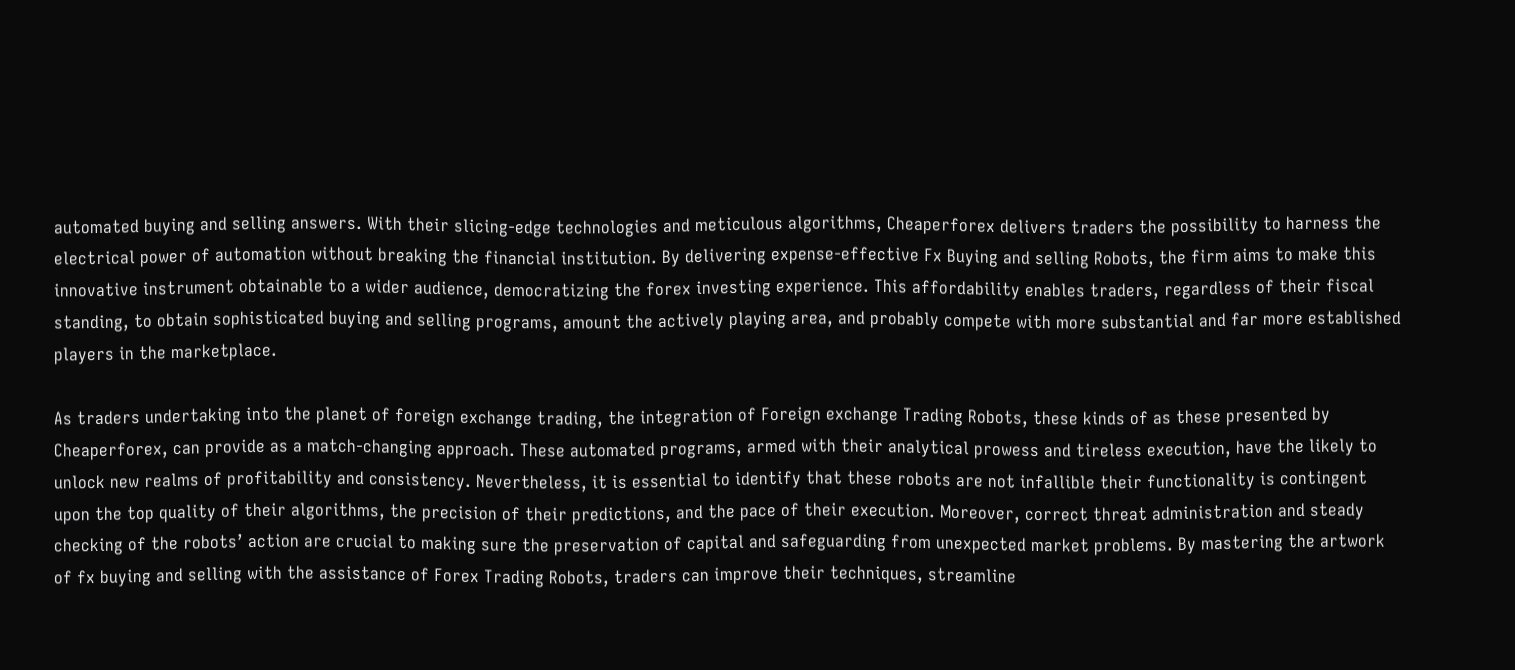automated buying and selling answers. With their slicing-edge technologies and meticulous algorithms, Cheaperforex delivers traders the possibility to harness the electrical power of automation without breaking the financial institution. By delivering expense-effective Fx Buying and selling Robots, the firm aims to make this innovative instrument obtainable to a wider audience, democratizing the forex investing experience. This affordability enables traders, regardless of their fiscal standing, to obtain sophisticated buying and selling programs, amount the actively playing area, and probably compete with more substantial and far more established players in the marketplace.

As traders undertaking into the planet of foreign exchange trading, the integration of Foreign exchange Trading Robots, these kinds of as these presented by Cheaperforex, can provide as a match-changing approach. These automated programs, armed with their analytical prowess and tireless execution, have the likely to unlock new realms of profitability and consistency. Nevertheless, it is essential to identify that these robots are not infallible their functionality is contingent upon the top quality of their algorithms, the precision of their predictions, and the pace of their execution. Moreover, correct threat administration and steady checking of the robots’ action are crucial to making sure the preservation of capital and safeguarding from unexpected market problems. By mastering the artwork of fx buying and selling with the assistance of Forex Trading Robots, traders can improve their techniques, streamline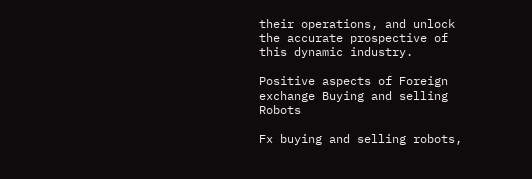their operations, and unlock the accurate prospective of this dynamic industry.

Positive aspects of Foreign exchange Buying and selling Robots

Fx buying and selling robots,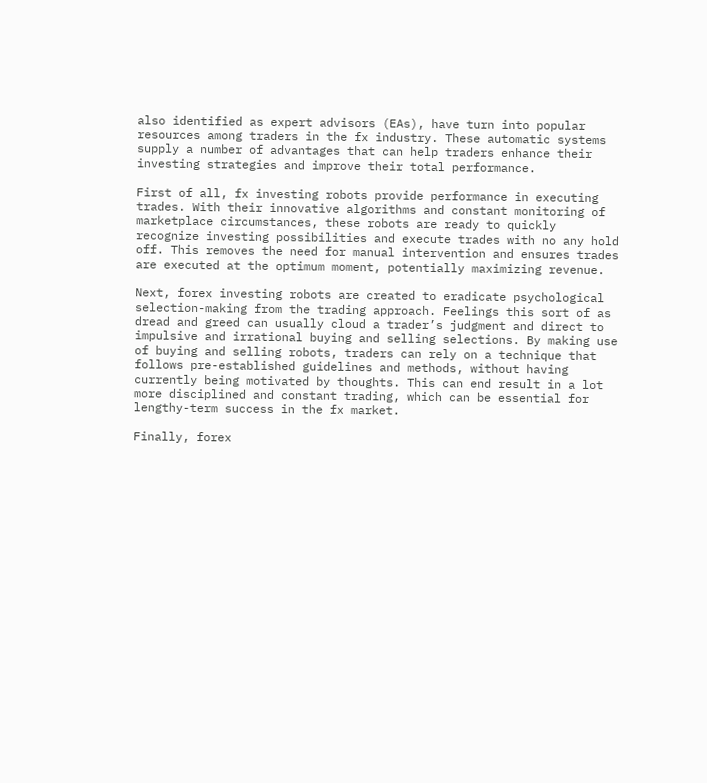also identified as expert advisors (EAs), have turn into popular resources among traders in the fx industry. These automatic systems supply a number of advantages that can help traders enhance their investing strategies and improve their total performance.

First of all, fx investing robots provide performance in executing trades. With their innovative algorithms and constant monitoring of marketplace circumstances, these robots are ready to quickly recognize investing possibilities and execute trades with no any hold off. This removes the need for manual intervention and ensures trades are executed at the optimum moment, potentially maximizing revenue.

Next, forex investing robots are created to eradicate psychological selection-making from the trading approach. Feelings this sort of as dread and greed can usually cloud a trader’s judgment and direct to impulsive and irrational buying and selling selections. By making use of buying and selling robots, traders can rely on a technique that follows pre-established guidelines and methods, without having currently being motivated by thoughts. This can end result in a lot more disciplined and constant trading, which can be essential for lengthy-term success in the fx market.

Finally, forex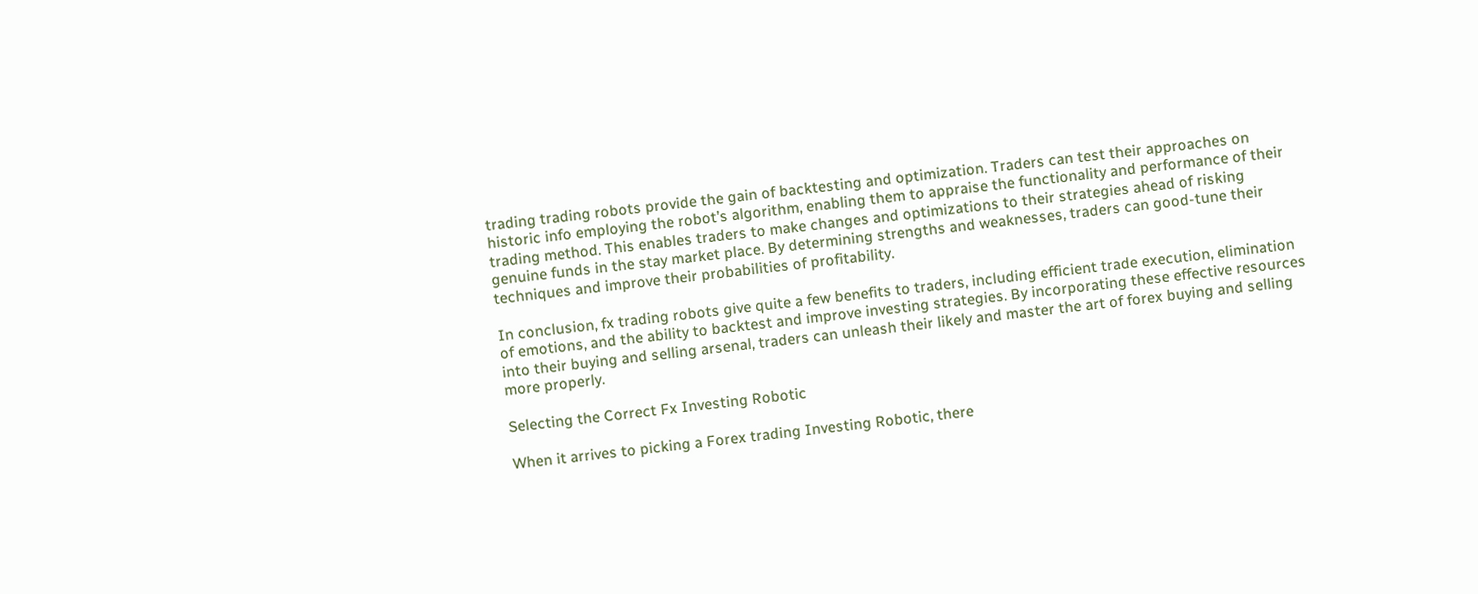trading trading robots provide the gain of backtesting and optimization. Traders can test their approaches on historic info employing the robot’s algorithm, enabling them to appraise the functionality and performance of their trading method. This enables traders to make changes and optimizations to their strategies ahead of risking genuine funds in the stay market place. By determining strengths and weaknesses, traders can good-tune their techniques and improve their probabilities of profitability.

In conclusion, fx trading robots give quite a few benefits to traders, including efficient trade execution, elimination of emotions, and the ability to backtest and improve investing strategies. By incorporating these effective resources into their buying and selling arsenal, traders can unleash their likely and master the art of forex buying and selling more properly.

Selecting the Correct Fx Investing Robotic

When it arrives to picking a Forex trading Investing Robotic, there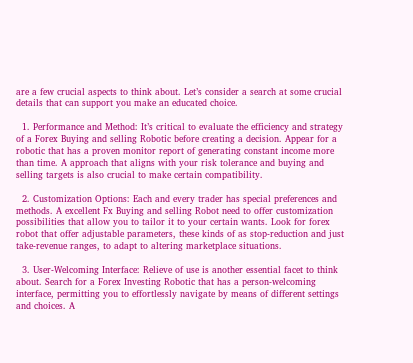are a few crucial aspects to think about. Let’s consider a search at some crucial details that can support you make an educated choice.

  1. Performance and Method: It’s critical to evaluate the efficiency and strategy of a Forex Buying and selling Robotic before creating a decision. Appear for a robotic that has a proven monitor report of generating constant income more than time. A approach that aligns with your risk tolerance and buying and selling targets is also crucial to make certain compatibility.

  2. Customization Options: Each and every trader has special preferences and methods. A excellent Fx Buying and selling Robot need to offer customization possibilities that allow you to tailor it to your certain wants. Look for forex robot that offer adjustable parameters, these kinds of as stop-reduction and just take-revenue ranges, to adapt to altering marketplace situations.

  3. User-Welcoming Interface: Relieve of use is another essential facet to think about. Search for a Forex Investing Robotic that has a person-welcoming interface, permitting you to effortlessly navigate by means of different settings and choices. A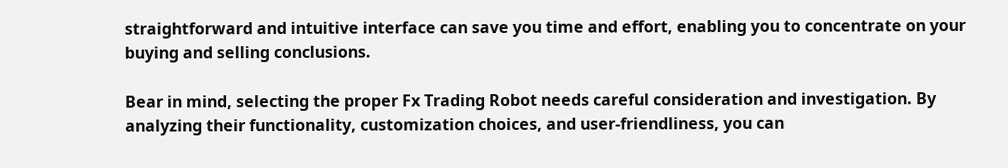straightforward and intuitive interface can save you time and effort, enabling you to concentrate on your buying and selling conclusions.

Bear in mind, selecting the proper Fx Trading Robot needs careful consideration and investigation. By analyzing their functionality, customization choices, and user-friendliness, you can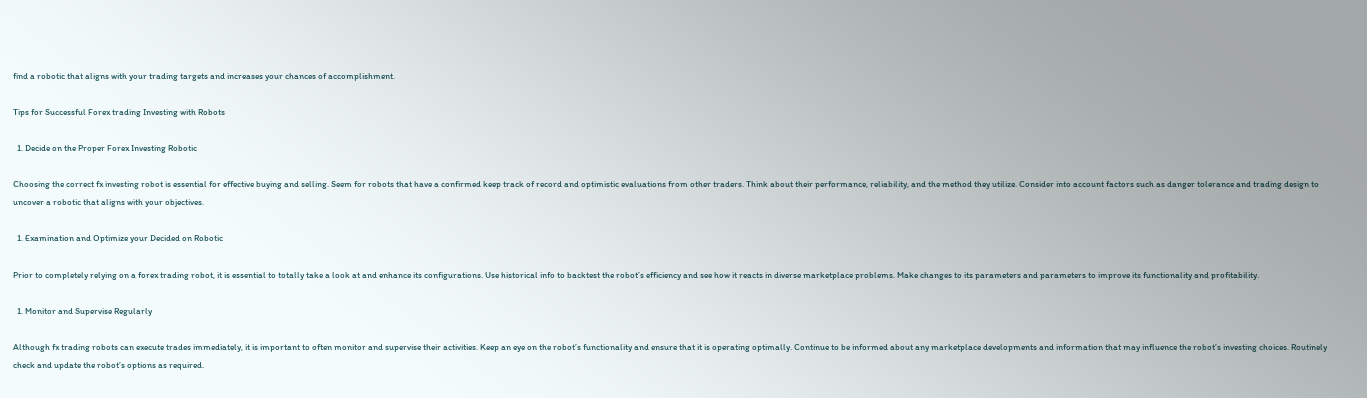find a robotic that aligns with your trading targets and increases your chances of accomplishment.

Tips for Successful Forex trading Investing with Robots

  1. Decide on the Proper Forex Investing Robotic

Choosing the correct fx investing robot is essential for effective buying and selling. Seem for robots that have a confirmed keep track of record and optimistic evaluations from other traders. Think about their performance, reliability, and the method they utilize. Consider into account factors such as danger tolerance and trading design to uncover a robotic that aligns with your objectives.

  1. Examination and Optimize your Decided on Robotic

Prior to completely relying on a forex trading robot, it is essential to totally take a look at and enhance its configurations. Use historical info to backtest the robot’s efficiency and see how it reacts in diverse marketplace problems. Make changes to its parameters and parameters to improve its functionality and profitability.

  1. Monitor and Supervise Regularly

Although fx trading robots can execute trades immediately, it is important to often monitor and supervise their activities. Keep an eye on the robot’s functionality and ensure that it is operating optimally. Continue to be informed about any marketplace developments and information that may influence the robot’s investing choices. Routinely check and update the robot’s options as required.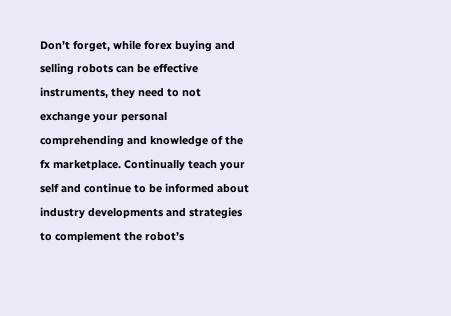Don’t forget, while forex buying and selling robots can be effective instruments, they need to not exchange your personal comprehending and knowledge of the fx marketplace. Continually teach your self and continue to be informed about industry developments and strategies to complement the robot’s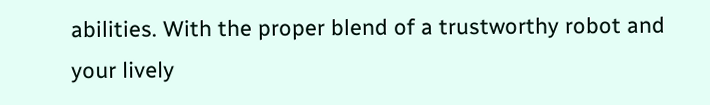abilities. With the proper blend of a trustworthy robot and your lively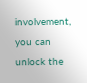involvement, you can unlock the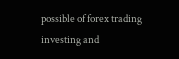possible of forex trading investing and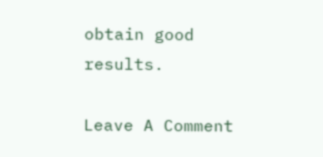obtain good results.

Leave A Comment